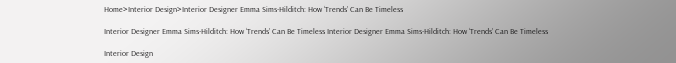Home>Interior Design>Interior Designer Emma Sims-Hilditch: How ‘Trends’ Can Be Timeless

Interior Designer Emma Sims-Hilditch: How ‘Trends’ Can Be Timeless Interior Designer Emma Sims-Hilditch: How ‘Trends’ Can Be Timeless

Interior Design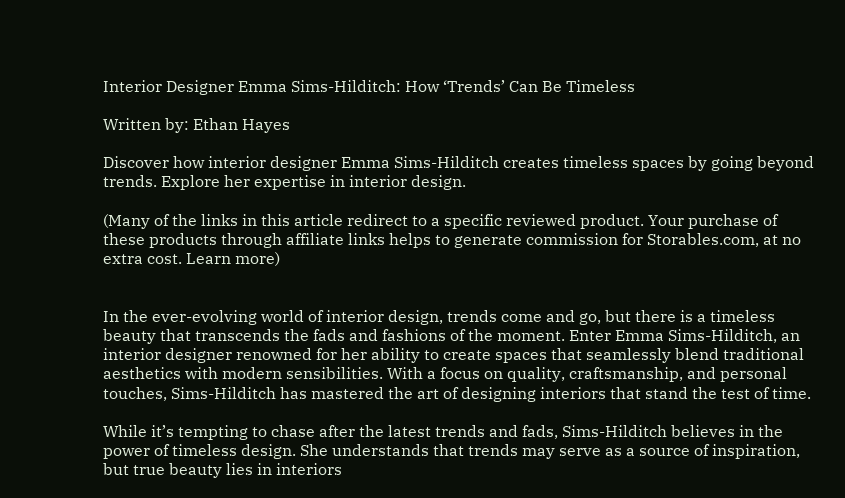Interior Designer Emma Sims-Hilditch: How ‘Trends’ Can Be Timeless

Written by: Ethan Hayes

Discover how interior designer Emma Sims-Hilditch creates timeless spaces by going beyond trends. Explore her expertise in interior design.

(Many of the links in this article redirect to a specific reviewed product. Your purchase of these products through affiliate links helps to generate commission for Storables.com, at no extra cost. Learn more)


In the ever-evolving world of interior design, trends come and go, but there is a timeless beauty that transcends the fads and fashions of the moment. Enter Emma Sims-Hilditch, an interior designer renowned for her ability to create spaces that seamlessly blend traditional aesthetics with modern sensibilities. With a focus on quality, craftsmanship, and personal touches, Sims-Hilditch has mastered the art of designing interiors that stand the test of time.

While it’s tempting to chase after the latest trends and fads, Sims-Hilditch believes in the power of timeless design. She understands that trends may serve as a source of inspiration, but true beauty lies in interiors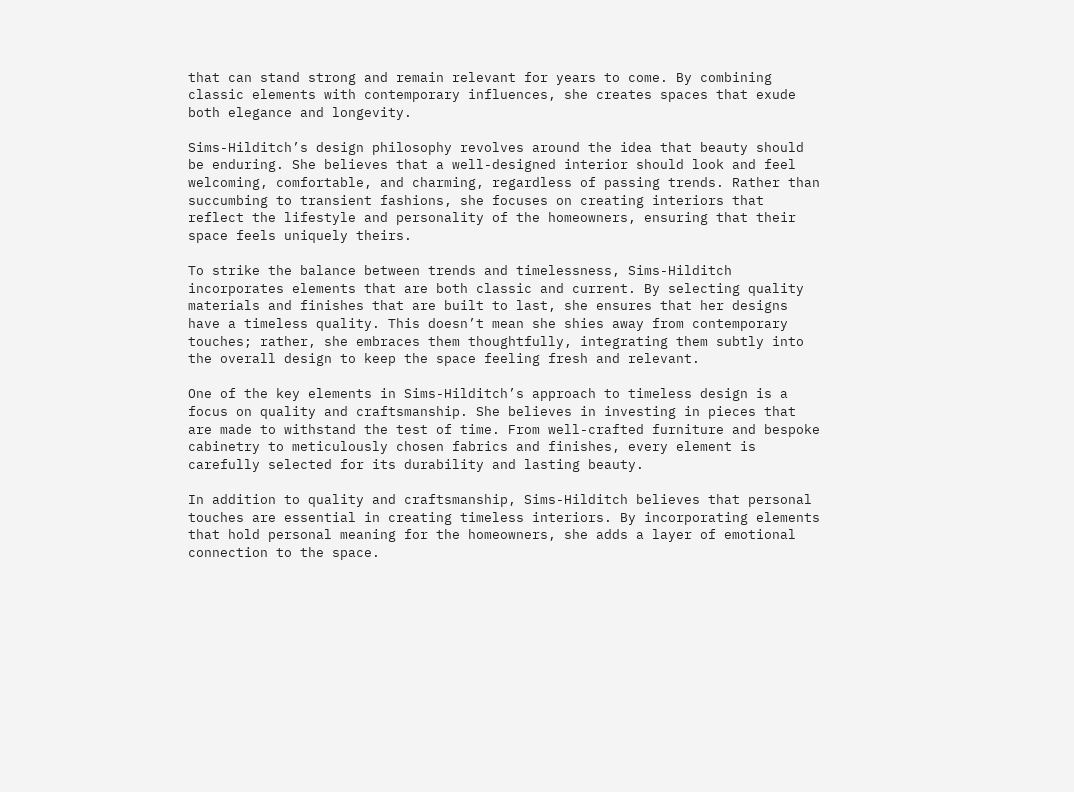that can stand strong and remain relevant for years to come. By combining classic elements with contemporary influences, she creates spaces that exude both elegance and longevity.

Sims-Hilditch’s design philosophy revolves around the idea that beauty should be enduring. She believes that a well-designed interior should look and feel welcoming, comfortable, and charming, regardless of passing trends. Rather than succumbing to transient fashions, she focuses on creating interiors that reflect the lifestyle and personality of the homeowners, ensuring that their space feels uniquely theirs.

To strike the balance between trends and timelessness, Sims-Hilditch incorporates elements that are both classic and current. By selecting quality materials and finishes that are built to last, she ensures that her designs have a timeless quality. This doesn’t mean she shies away from contemporary touches; rather, she embraces them thoughtfully, integrating them subtly into the overall design to keep the space feeling fresh and relevant.

One of the key elements in Sims-Hilditch’s approach to timeless design is a focus on quality and craftsmanship. She believes in investing in pieces that are made to withstand the test of time. From well-crafted furniture and bespoke cabinetry to meticulously chosen fabrics and finishes, every element is carefully selected for its durability and lasting beauty.

In addition to quality and craftsmanship, Sims-Hilditch believes that personal touches are essential in creating timeless interiors. By incorporating elements that hold personal meaning for the homeowners, she adds a layer of emotional connection to the space.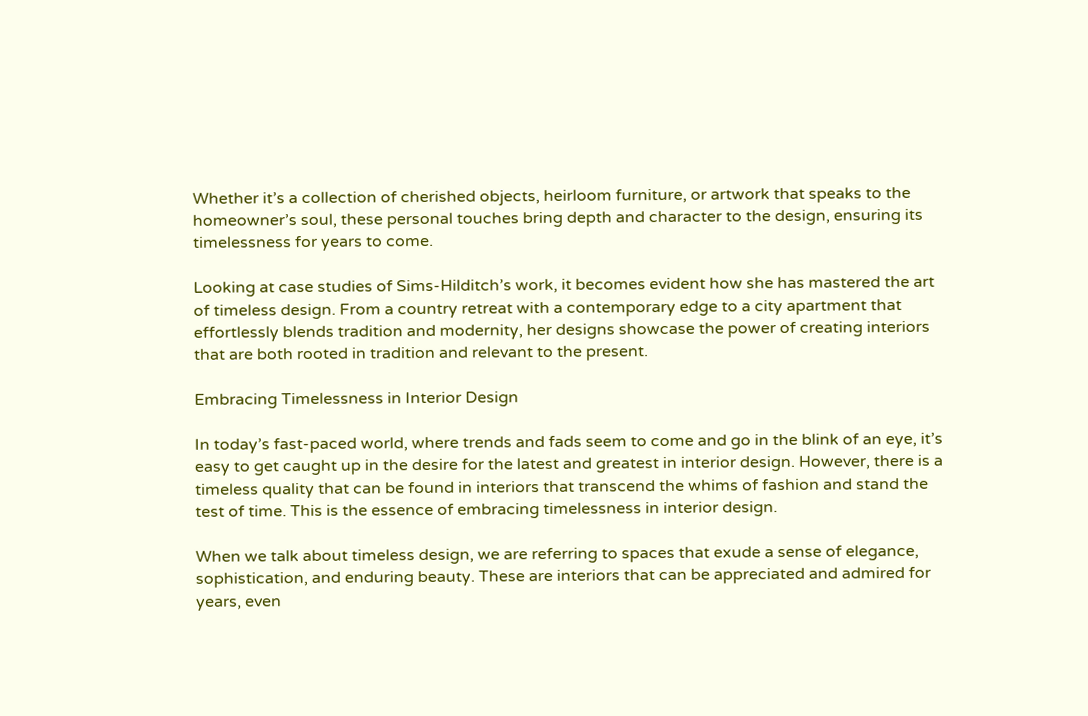Whether it’s a collection of cherished objects, heirloom furniture, or artwork that speaks to the homeowner’s soul, these personal touches bring depth and character to the design, ensuring its timelessness for years to come.

Looking at case studies of Sims-Hilditch’s work, it becomes evident how she has mastered the art of timeless design. From a country retreat with a contemporary edge to a city apartment that effortlessly blends tradition and modernity, her designs showcase the power of creating interiors that are both rooted in tradition and relevant to the present.

Embracing Timelessness in Interior Design

In today’s fast-paced world, where trends and fads seem to come and go in the blink of an eye, it’s easy to get caught up in the desire for the latest and greatest in interior design. However, there is a timeless quality that can be found in interiors that transcend the whims of fashion and stand the test of time. This is the essence of embracing timelessness in interior design.

When we talk about timeless design, we are referring to spaces that exude a sense of elegance, sophistication, and enduring beauty. These are interiors that can be appreciated and admired for years, even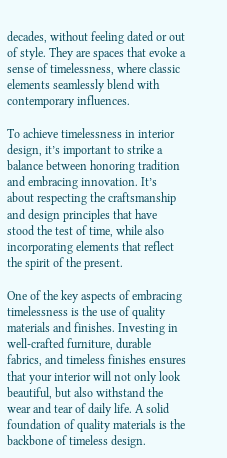decades, without feeling dated or out of style. They are spaces that evoke a sense of timelessness, where classic elements seamlessly blend with contemporary influences.

To achieve timelessness in interior design, it’s important to strike a balance between honoring tradition and embracing innovation. It’s about respecting the craftsmanship and design principles that have stood the test of time, while also incorporating elements that reflect the spirit of the present.

One of the key aspects of embracing timelessness is the use of quality materials and finishes. Investing in well-crafted furniture, durable fabrics, and timeless finishes ensures that your interior will not only look beautiful, but also withstand the wear and tear of daily life. A solid foundation of quality materials is the backbone of timeless design.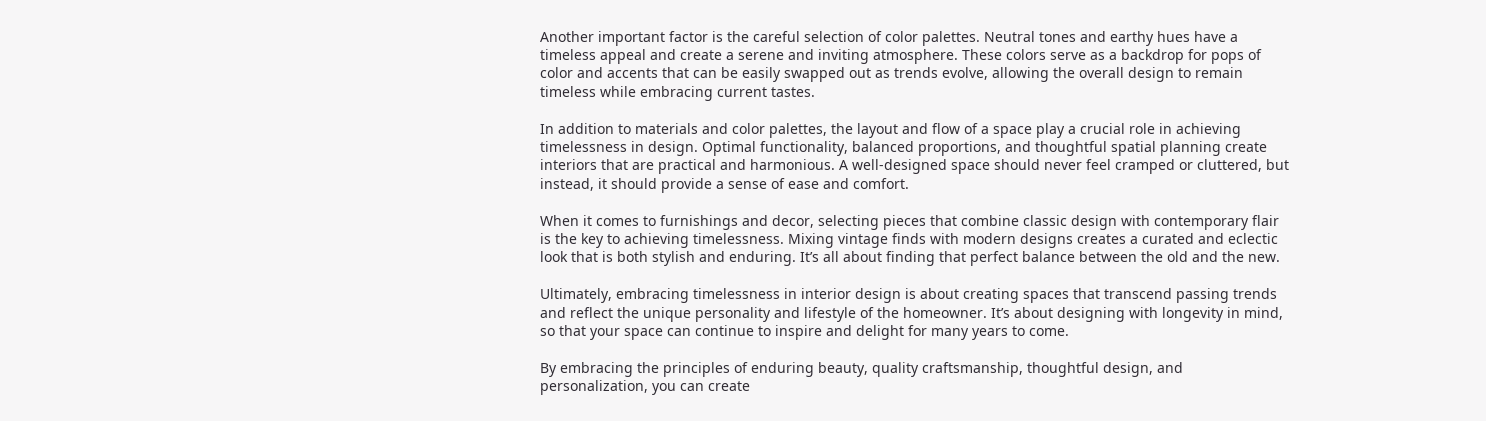Another important factor is the careful selection of color palettes. Neutral tones and earthy hues have a timeless appeal and create a serene and inviting atmosphere. These colors serve as a backdrop for pops of color and accents that can be easily swapped out as trends evolve, allowing the overall design to remain timeless while embracing current tastes.

In addition to materials and color palettes, the layout and flow of a space play a crucial role in achieving timelessness in design. Optimal functionality, balanced proportions, and thoughtful spatial planning create interiors that are practical and harmonious. A well-designed space should never feel cramped or cluttered, but instead, it should provide a sense of ease and comfort.

When it comes to furnishings and decor, selecting pieces that combine classic design with contemporary flair is the key to achieving timelessness. Mixing vintage finds with modern designs creates a curated and eclectic look that is both stylish and enduring. It’s all about finding that perfect balance between the old and the new.

Ultimately, embracing timelessness in interior design is about creating spaces that transcend passing trends and reflect the unique personality and lifestyle of the homeowner. It’s about designing with longevity in mind, so that your space can continue to inspire and delight for many years to come.

By embracing the principles of enduring beauty, quality craftsmanship, thoughtful design, and personalization, you can create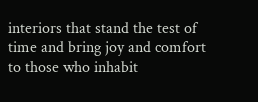interiors that stand the test of time and bring joy and comfort to those who inhabit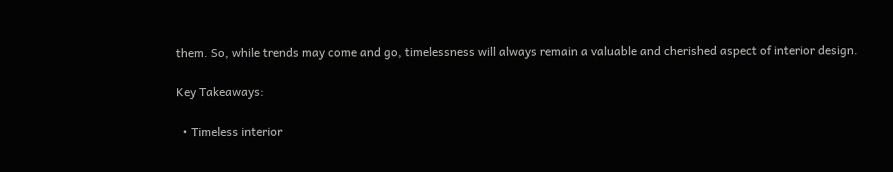them. So, while trends may come and go, timelessness will always remain a valuable and cherished aspect of interior design.

Key Takeaways:

  • Timeless interior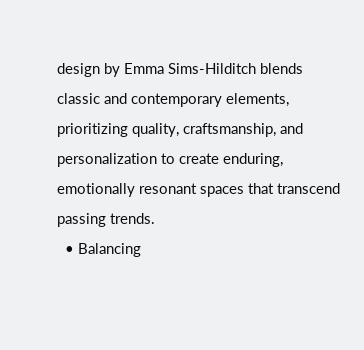design by Emma Sims-Hilditch blends classic and contemporary elements, prioritizing quality, craftsmanship, and personalization to create enduring, emotionally resonant spaces that transcend passing trends.
  • Balancing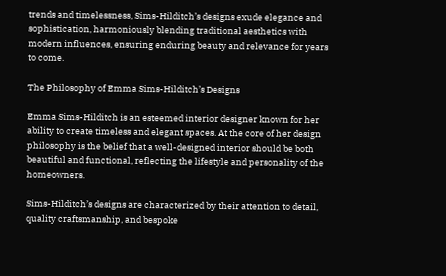trends and timelessness, Sims-Hilditch’s designs exude elegance and sophistication, harmoniously blending traditional aesthetics with modern influences, ensuring enduring beauty and relevance for years to come.

The Philosophy of Emma Sims-Hilditch’s Designs

Emma Sims-Hilditch is an esteemed interior designer known for her ability to create timeless and elegant spaces. At the core of her design philosophy is the belief that a well-designed interior should be both beautiful and functional, reflecting the lifestyle and personality of the homeowners.

Sims-Hilditch’s designs are characterized by their attention to detail, quality craftsmanship, and bespoke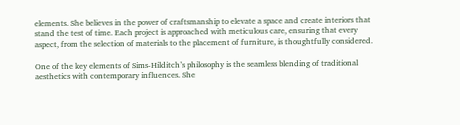elements. She believes in the power of craftsmanship to elevate a space and create interiors that stand the test of time. Each project is approached with meticulous care, ensuring that every aspect, from the selection of materials to the placement of furniture, is thoughtfully considered.

One of the key elements of Sims-Hilditch’s philosophy is the seamless blending of traditional aesthetics with contemporary influences. She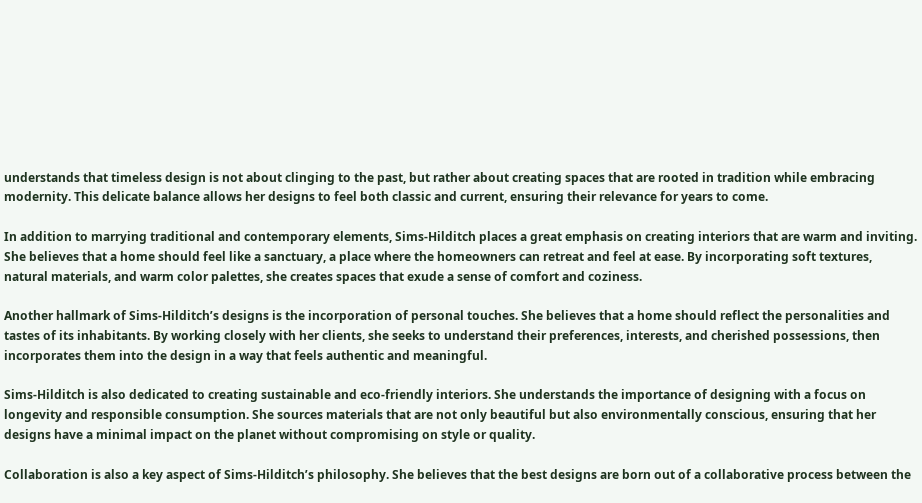understands that timeless design is not about clinging to the past, but rather about creating spaces that are rooted in tradition while embracing modernity. This delicate balance allows her designs to feel both classic and current, ensuring their relevance for years to come.

In addition to marrying traditional and contemporary elements, Sims-Hilditch places a great emphasis on creating interiors that are warm and inviting. She believes that a home should feel like a sanctuary, a place where the homeowners can retreat and feel at ease. By incorporating soft textures, natural materials, and warm color palettes, she creates spaces that exude a sense of comfort and coziness.

Another hallmark of Sims-Hilditch’s designs is the incorporation of personal touches. She believes that a home should reflect the personalities and tastes of its inhabitants. By working closely with her clients, she seeks to understand their preferences, interests, and cherished possessions, then incorporates them into the design in a way that feels authentic and meaningful.

Sims-Hilditch is also dedicated to creating sustainable and eco-friendly interiors. She understands the importance of designing with a focus on longevity and responsible consumption. She sources materials that are not only beautiful but also environmentally conscious, ensuring that her designs have a minimal impact on the planet without compromising on style or quality.

Collaboration is also a key aspect of Sims-Hilditch’s philosophy. She believes that the best designs are born out of a collaborative process between the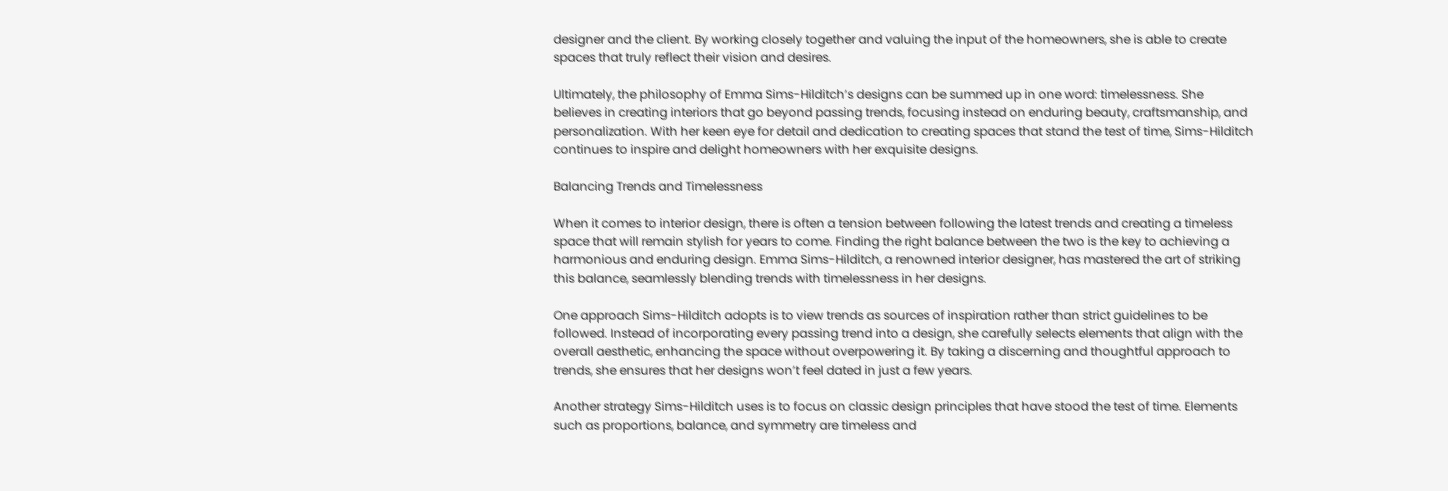designer and the client. By working closely together and valuing the input of the homeowners, she is able to create spaces that truly reflect their vision and desires.

Ultimately, the philosophy of Emma Sims-Hilditch’s designs can be summed up in one word: timelessness. She believes in creating interiors that go beyond passing trends, focusing instead on enduring beauty, craftsmanship, and personalization. With her keen eye for detail and dedication to creating spaces that stand the test of time, Sims-Hilditch continues to inspire and delight homeowners with her exquisite designs.

Balancing Trends and Timelessness

When it comes to interior design, there is often a tension between following the latest trends and creating a timeless space that will remain stylish for years to come. Finding the right balance between the two is the key to achieving a harmonious and enduring design. Emma Sims-Hilditch, a renowned interior designer, has mastered the art of striking this balance, seamlessly blending trends with timelessness in her designs.

One approach Sims-Hilditch adopts is to view trends as sources of inspiration rather than strict guidelines to be followed. Instead of incorporating every passing trend into a design, she carefully selects elements that align with the overall aesthetic, enhancing the space without overpowering it. By taking a discerning and thoughtful approach to trends, she ensures that her designs won’t feel dated in just a few years.

Another strategy Sims-Hilditch uses is to focus on classic design principles that have stood the test of time. Elements such as proportions, balance, and symmetry are timeless and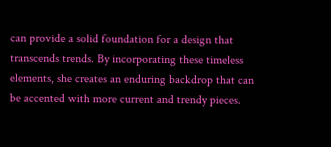can provide a solid foundation for a design that transcends trends. By incorporating these timeless elements, she creates an enduring backdrop that can be accented with more current and trendy pieces.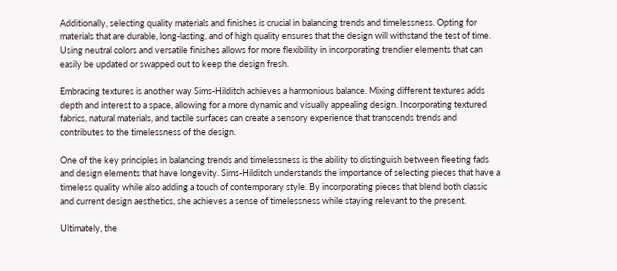Additionally, selecting quality materials and finishes is crucial in balancing trends and timelessness. Opting for materials that are durable, long-lasting, and of high quality ensures that the design will withstand the test of time. Using neutral colors and versatile finishes allows for more flexibility in incorporating trendier elements that can easily be updated or swapped out to keep the design fresh.

Embracing textures is another way Sims-Hilditch achieves a harmonious balance. Mixing different textures adds depth and interest to a space, allowing for a more dynamic and visually appealing design. Incorporating textured fabrics, natural materials, and tactile surfaces can create a sensory experience that transcends trends and contributes to the timelessness of the design.

One of the key principles in balancing trends and timelessness is the ability to distinguish between fleeting fads and design elements that have longevity. Sims-Hilditch understands the importance of selecting pieces that have a timeless quality while also adding a touch of contemporary style. By incorporating pieces that blend both classic and current design aesthetics, she achieves a sense of timelessness while staying relevant to the present.

Ultimately, the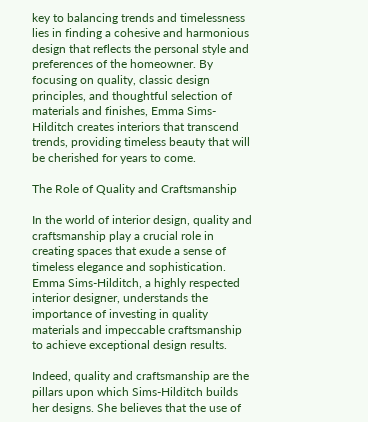key to balancing trends and timelessness lies in finding a cohesive and harmonious design that reflects the personal style and preferences of the homeowner. By focusing on quality, classic design principles, and thoughtful selection of materials and finishes, Emma Sims-Hilditch creates interiors that transcend trends, providing timeless beauty that will be cherished for years to come.

The Role of Quality and Craftsmanship

In the world of interior design, quality and craftsmanship play a crucial role in creating spaces that exude a sense of timeless elegance and sophistication. Emma Sims-Hilditch, a highly respected interior designer, understands the importance of investing in quality materials and impeccable craftsmanship to achieve exceptional design results.

Indeed, quality and craftsmanship are the pillars upon which Sims-Hilditch builds her designs. She believes that the use of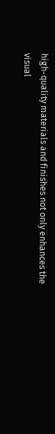high-quality materials and finishes not only enhances the visual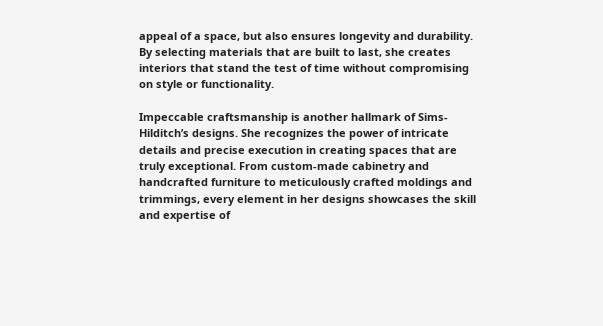appeal of a space, but also ensures longevity and durability. By selecting materials that are built to last, she creates interiors that stand the test of time without compromising on style or functionality.

Impeccable craftsmanship is another hallmark of Sims-Hilditch’s designs. She recognizes the power of intricate details and precise execution in creating spaces that are truly exceptional. From custom-made cabinetry and handcrafted furniture to meticulously crafted moldings and trimmings, every element in her designs showcases the skill and expertise of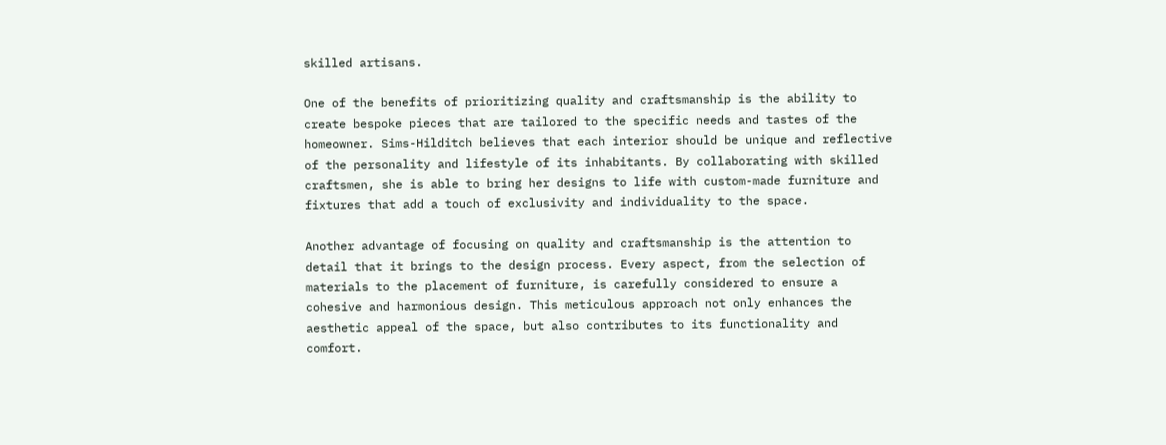skilled artisans.

One of the benefits of prioritizing quality and craftsmanship is the ability to create bespoke pieces that are tailored to the specific needs and tastes of the homeowner. Sims-Hilditch believes that each interior should be unique and reflective of the personality and lifestyle of its inhabitants. By collaborating with skilled craftsmen, she is able to bring her designs to life with custom-made furniture and fixtures that add a touch of exclusivity and individuality to the space.

Another advantage of focusing on quality and craftsmanship is the attention to detail that it brings to the design process. Every aspect, from the selection of materials to the placement of furniture, is carefully considered to ensure a cohesive and harmonious design. This meticulous approach not only enhances the aesthetic appeal of the space, but also contributes to its functionality and comfort.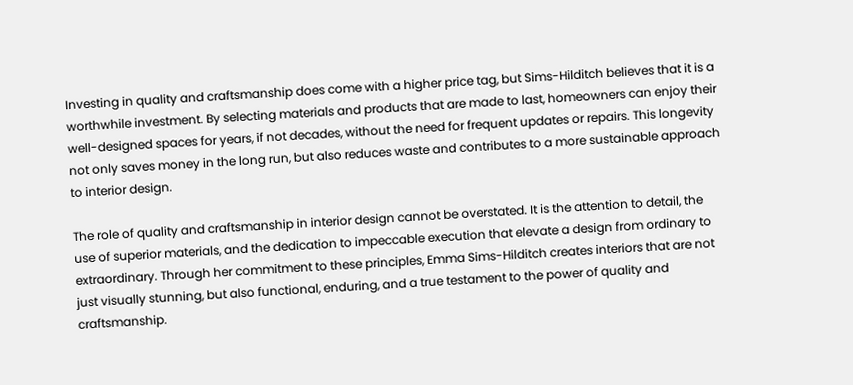Investing in quality and craftsmanship does come with a higher price tag, but Sims-Hilditch believes that it is a worthwhile investment. By selecting materials and products that are made to last, homeowners can enjoy their well-designed spaces for years, if not decades, without the need for frequent updates or repairs. This longevity not only saves money in the long run, but also reduces waste and contributes to a more sustainable approach to interior design.

The role of quality and craftsmanship in interior design cannot be overstated. It is the attention to detail, the use of superior materials, and the dedication to impeccable execution that elevate a design from ordinary to extraordinary. Through her commitment to these principles, Emma Sims-Hilditch creates interiors that are not just visually stunning, but also functional, enduring, and a true testament to the power of quality and craftsmanship.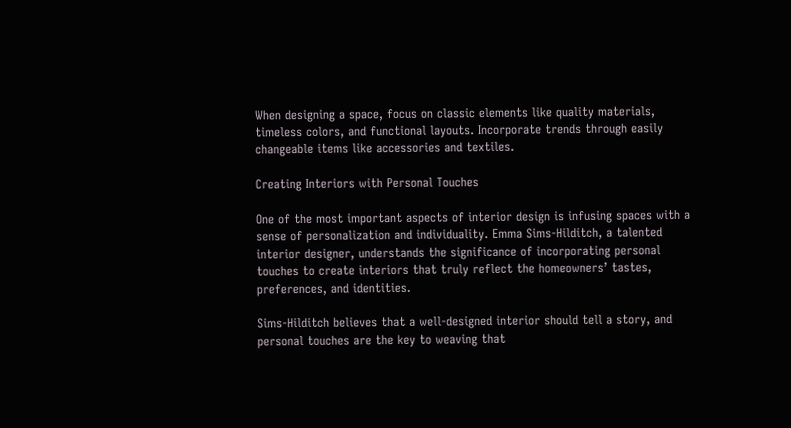When designing a space, focus on classic elements like quality materials, timeless colors, and functional layouts. Incorporate trends through easily changeable items like accessories and textiles.

Creating Interiors with Personal Touches

One of the most important aspects of interior design is infusing spaces with a sense of personalization and individuality. Emma Sims-Hilditch, a talented interior designer, understands the significance of incorporating personal touches to create interiors that truly reflect the homeowners’ tastes, preferences, and identities.

Sims-Hilditch believes that a well-designed interior should tell a story, and personal touches are the key to weaving that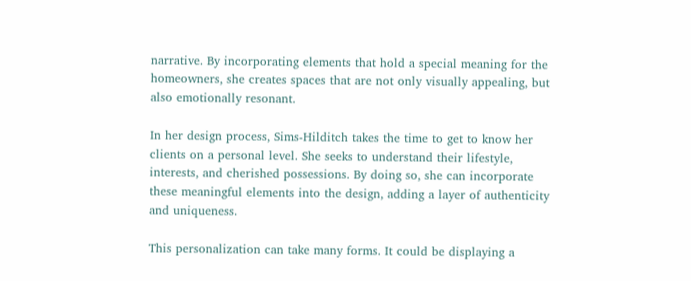narrative. By incorporating elements that hold a special meaning for the homeowners, she creates spaces that are not only visually appealing, but also emotionally resonant.

In her design process, Sims-Hilditch takes the time to get to know her clients on a personal level. She seeks to understand their lifestyle, interests, and cherished possessions. By doing so, she can incorporate these meaningful elements into the design, adding a layer of authenticity and uniqueness.

This personalization can take many forms. It could be displaying a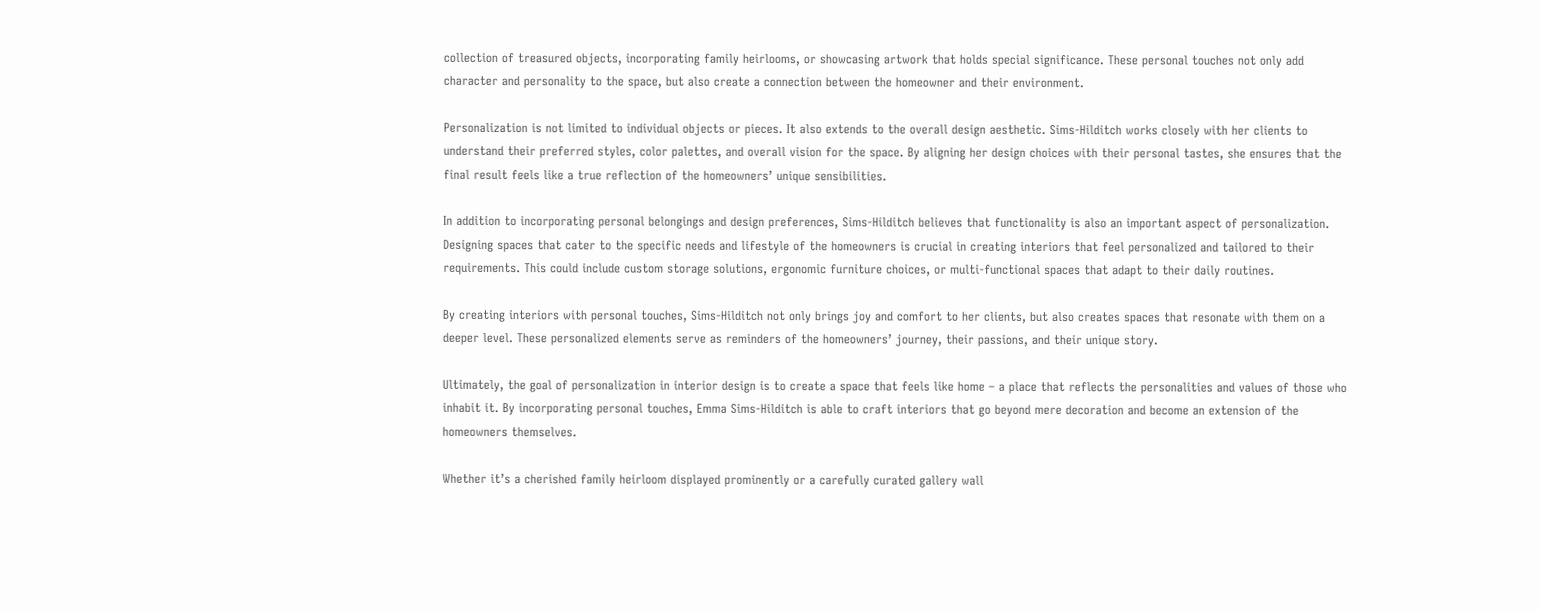collection of treasured objects, incorporating family heirlooms, or showcasing artwork that holds special significance. These personal touches not only add character and personality to the space, but also create a connection between the homeowner and their environment.

Personalization is not limited to individual objects or pieces. It also extends to the overall design aesthetic. Sims-Hilditch works closely with her clients to understand their preferred styles, color palettes, and overall vision for the space. By aligning her design choices with their personal tastes, she ensures that the final result feels like a true reflection of the homeowners’ unique sensibilities.

In addition to incorporating personal belongings and design preferences, Sims-Hilditch believes that functionality is also an important aspect of personalization. Designing spaces that cater to the specific needs and lifestyle of the homeowners is crucial in creating interiors that feel personalized and tailored to their requirements. This could include custom storage solutions, ergonomic furniture choices, or multi-functional spaces that adapt to their daily routines.

By creating interiors with personal touches, Sims-Hilditch not only brings joy and comfort to her clients, but also creates spaces that resonate with them on a deeper level. These personalized elements serve as reminders of the homeowners’ journey, their passions, and their unique story.

Ultimately, the goal of personalization in interior design is to create a space that feels like home – a place that reflects the personalities and values of those who inhabit it. By incorporating personal touches, Emma Sims-Hilditch is able to craft interiors that go beyond mere decoration and become an extension of the homeowners themselves.

Whether it’s a cherished family heirloom displayed prominently or a carefully curated gallery wall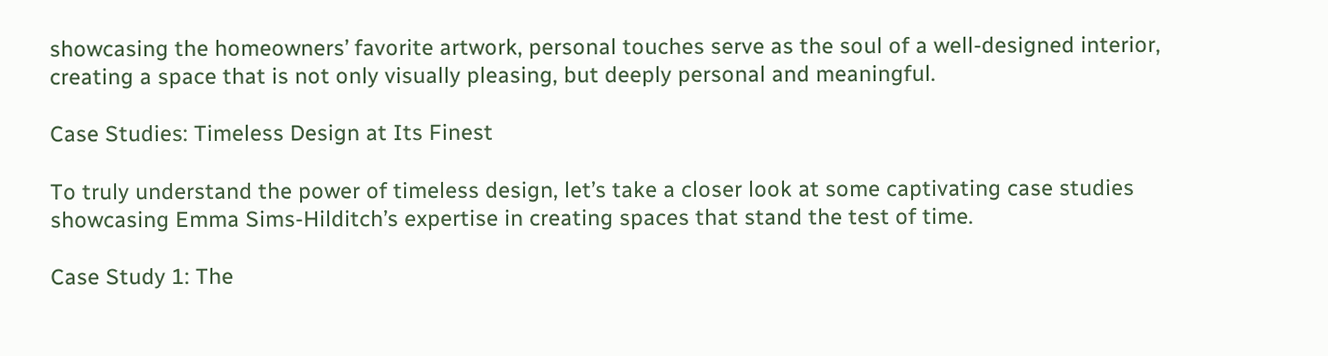showcasing the homeowners’ favorite artwork, personal touches serve as the soul of a well-designed interior, creating a space that is not only visually pleasing, but deeply personal and meaningful.

Case Studies: Timeless Design at Its Finest

To truly understand the power of timeless design, let’s take a closer look at some captivating case studies showcasing Emma Sims-Hilditch’s expertise in creating spaces that stand the test of time.

Case Study 1: The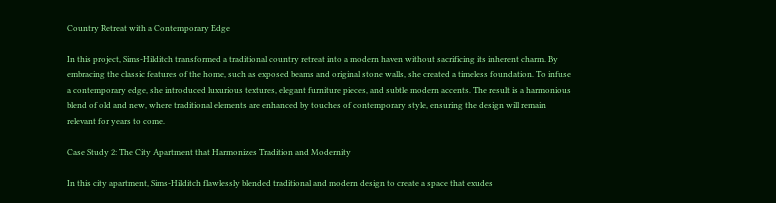Country Retreat with a Contemporary Edge

In this project, Sims-Hilditch transformed a traditional country retreat into a modern haven without sacrificing its inherent charm. By embracing the classic features of the home, such as exposed beams and original stone walls, she created a timeless foundation. To infuse a contemporary edge, she introduced luxurious textures, elegant furniture pieces, and subtle modern accents. The result is a harmonious blend of old and new, where traditional elements are enhanced by touches of contemporary style, ensuring the design will remain relevant for years to come.

Case Study 2: The City Apartment that Harmonizes Tradition and Modernity

In this city apartment, Sims-Hilditch flawlessly blended traditional and modern design to create a space that exudes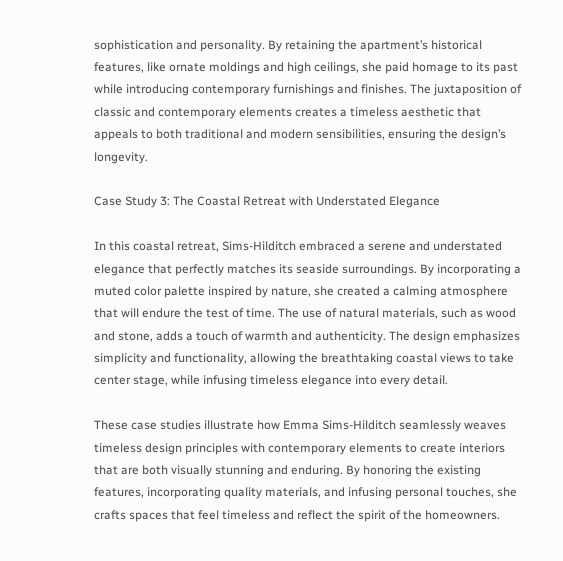sophistication and personality. By retaining the apartment’s historical features, like ornate moldings and high ceilings, she paid homage to its past while introducing contemporary furnishings and finishes. The juxtaposition of classic and contemporary elements creates a timeless aesthetic that appeals to both traditional and modern sensibilities, ensuring the design’s longevity.

Case Study 3: The Coastal Retreat with Understated Elegance

In this coastal retreat, Sims-Hilditch embraced a serene and understated elegance that perfectly matches its seaside surroundings. By incorporating a muted color palette inspired by nature, she created a calming atmosphere that will endure the test of time. The use of natural materials, such as wood and stone, adds a touch of warmth and authenticity. The design emphasizes simplicity and functionality, allowing the breathtaking coastal views to take center stage, while infusing timeless elegance into every detail.

These case studies illustrate how Emma Sims-Hilditch seamlessly weaves timeless design principles with contemporary elements to create interiors that are both visually stunning and enduring. By honoring the existing features, incorporating quality materials, and infusing personal touches, she crafts spaces that feel timeless and reflect the spirit of the homeowners.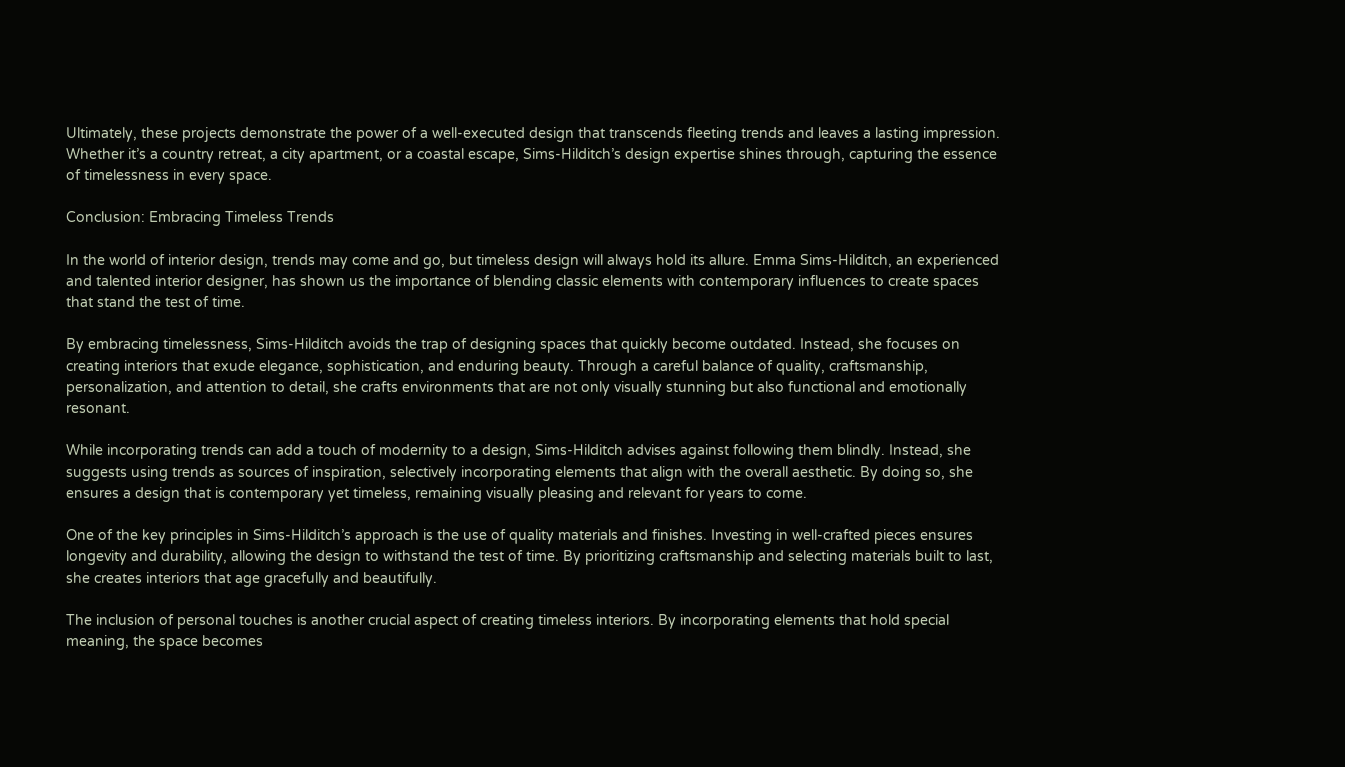Ultimately, these projects demonstrate the power of a well-executed design that transcends fleeting trends and leaves a lasting impression. Whether it’s a country retreat, a city apartment, or a coastal escape, Sims-Hilditch’s design expertise shines through, capturing the essence of timelessness in every space.

Conclusion: Embracing Timeless Trends

In the world of interior design, trends may come and go, but timeless design will always hold its allure. Emma Sims-Hilditch, an experienced and talented interior designer, has shown us the importance of blending classic elements with contemporary influences to create spaces that stand the test of time.

By embracing timelessness, Sims-Hilditch avoids the trap of designing spaces that quickly become outdated. Instead, she focuses on creating interiors that exude elegance, sophistication, and enduring beauty. Through a careful balance of quality, craftsmanship, personalization, and attention to detail, she crafts environments that are not only visually stunning but also functional and emotionally resonant.

While incorporating trends can add a touch of modernity to a design, Sims-Hilditch advises against following them blindly. Instead, she suggests using trends as sources of inspiration, selectively incorporating elements that align with the overall aesthetic. By doing so, she ensures a design that is contemporary yet timeless, remaining visually pleasing and relevant for years to come.

One of the key principles in Sims-Hilditch’s approach is the use of quality materials and finishes. Investing in well-crafted pieces ensures longevity and durability, allowing the design to withstand the test of time. By prioritizing craftsmanship and selecting materials built to last, she creates interiors that age gracefully and beautifully.

The inclusion of personal touches is another crucial aspect of creating timeless interiors. By incorporating elements that hold special meaning, the space becomes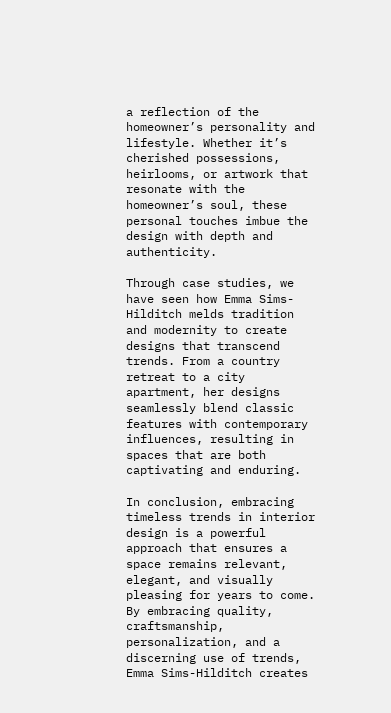a reflection of the homeowner’s personality and lifestyle. Whether it’s cherished possessions, heirlooms, or artwork that resonate with the homeowner’s soul, these personal touches imbue the design with depth and authenticity.

Through case studies, we have seen how Emma Sims-Hilditch melds tradition and modernity to create designs that transcend trends. From a country retreat to a city apartment, her designs seamlessly blend classic features with contemporary influences, resulting in spaces that are both captivating and enduring.

In conclusion, embracing timeless trends in interior design is a powerful approach that ensures a space remains relevant, elegant, and visually pleasing for years to come. By embracing quality, craftsmanship, personalization, and a discerning use of trends, Emma Sims-Hilditch creates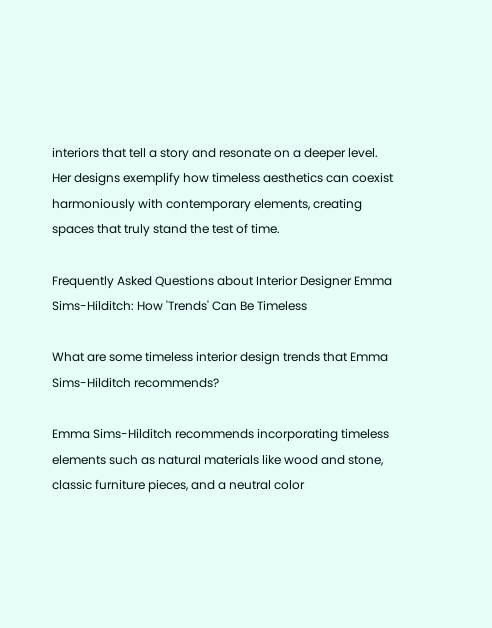interiors that tell a story and resonate on a deeper level. Her designs exemplify how timeless aesthetics can coexist harmoniously with contemporary elements, creating spaces that truly stand the test of time.

Frequently Asked Questions about Interior Designer Emma Sims-Hilditch: How 'Trends' Can Be Timeless

What are some timeless interior design trends that Emma Sims-Hilditch recommends?

Emma Sims-Hilditch recommends incorporating timeless elements such as natural materials like wood and stone, classic furniture pieces, and a neutral color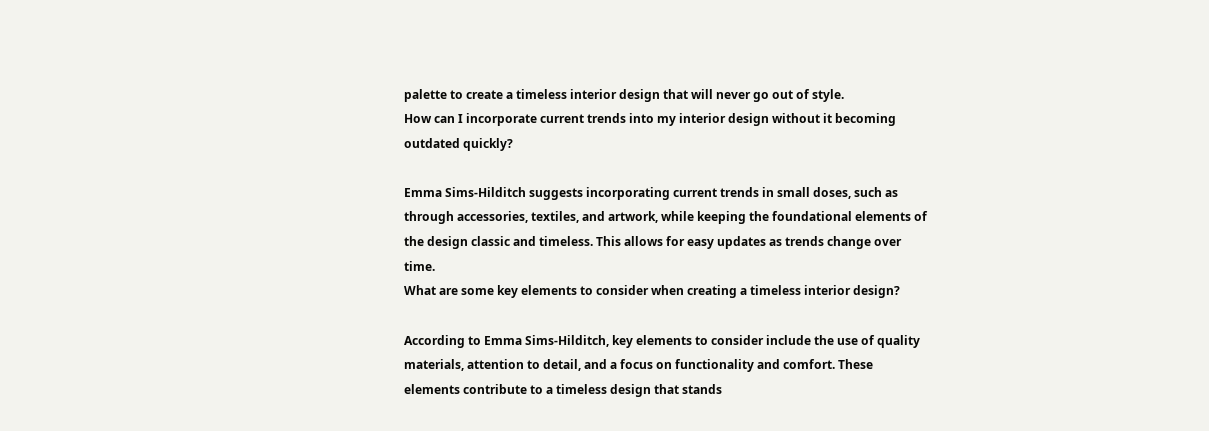palette to create a timeless interior design that will never go out of style.
How can I incorporate current trends into my interior design without it becoming outdated quickly?

Emma Sims-Hilditch suggests incorporating current trends in small doses, such as through accessories, textiles, and artwork, while keeping the foundational elements of the design classic and timeless. This allows for easy updates as trends change over time.
What are some key elements to consider when creating a timeless interior design?

According to Emma Sims-Hilditch, key elements to consider include the use of quality materials, attention to detail, and a focus on functionality and comfort. These elements contribute to a timeless design that stands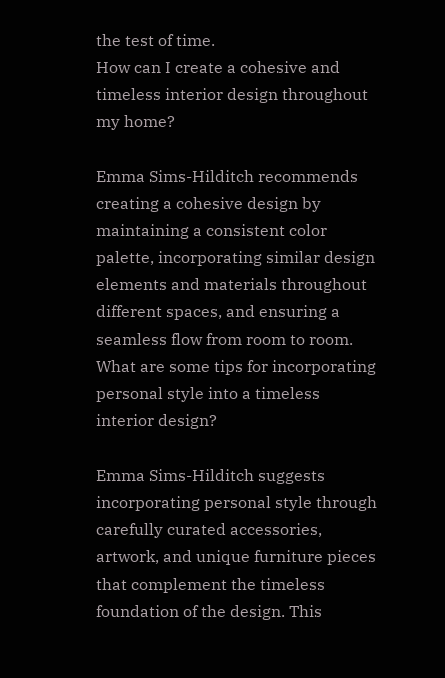the test of time.
How can I create a cohesive and timeless interior design throughout my home?

Emma Sims-Hilditch recommends creating a cohesive design by maintaining a consistent color palette, incorporating similar design elements and materials throughout different spaces, and ensuring a seamless flow from room to room.
What are some tips for incorporating personal style into a timeless interior design?

Emma Sims-Hilditch suggests incorporating personal style through carefully curated accessories, artwork, and unique furniture pieces that complement the timeless foundation of the design. This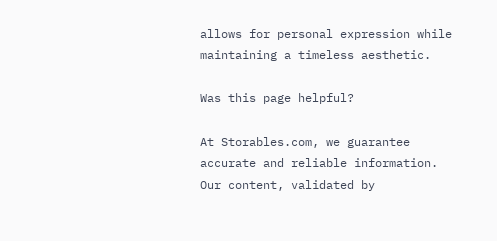allows for personal expression while maintaining a timeless aesthetic.

Was this page helpful?

At Storables.com, we guarantee accurate and reliable information. Our content, validated by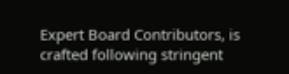Expert Board Contributors, is crafted following stringent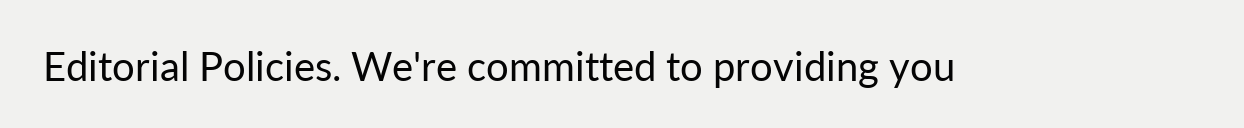Editorial Policies. We're committed to providing you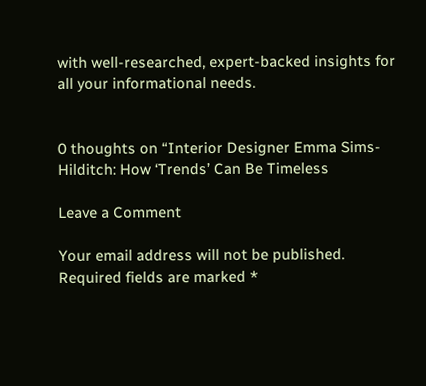with well-researched, expert-backed insights for all your informational needs.


0 thoughts on “Interior Designer Emma Sims-Hilditch: How ‘Trends’ Can Be Timeless

Leave a Comment

Your email address will not be published. Required fields are marked *